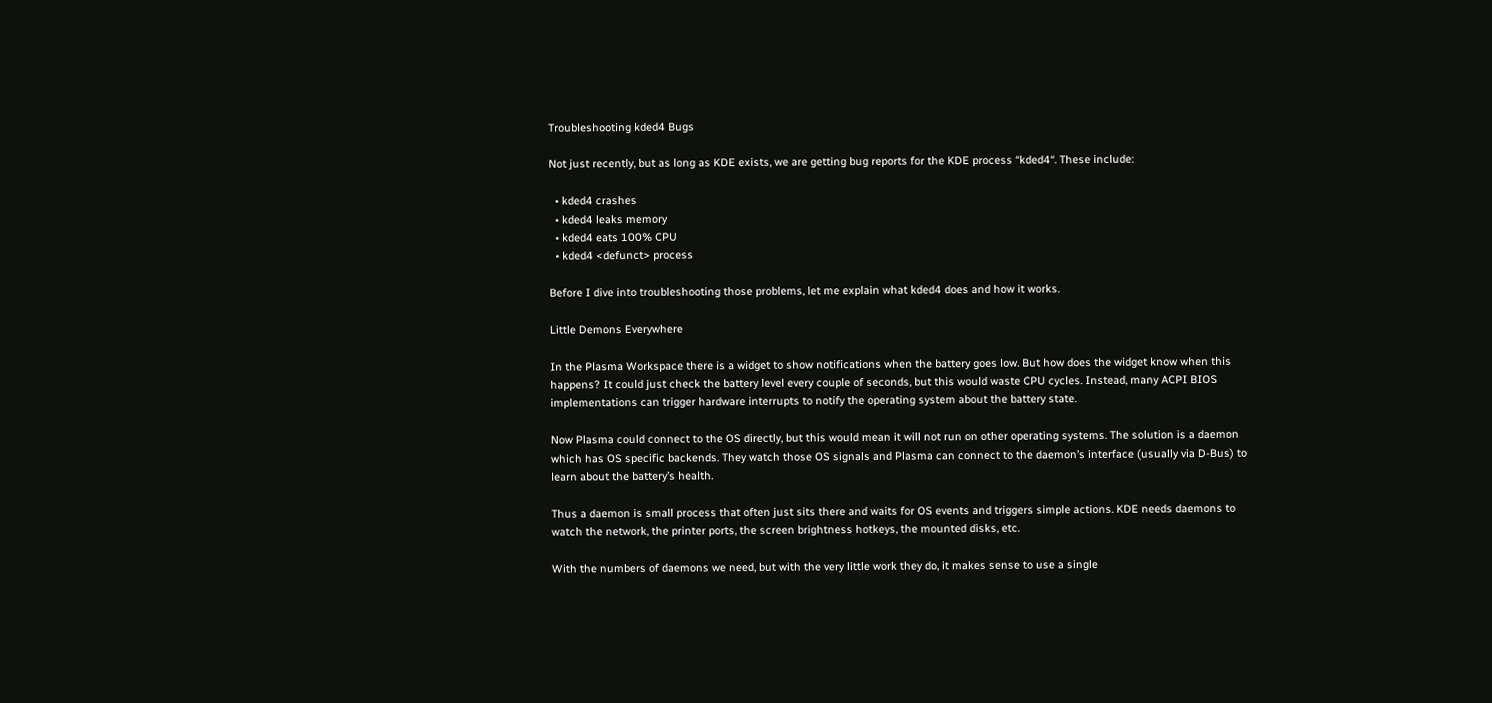Troubleshooting kded4 Bugs

Not just recently, but as long as KDE exists, we are getting bug reports for the KDE process “kded4“. These include:

  • kded4 crashes
  • kded4 leaks memory
  • kded4 eats 100% CPU
  • kded4 <defunct> process

Before I dive into troubleshooting those problems, let me explain what kded4 does and how it works.

Little Demons Everywhere

In the Plasma Workspace there is a widget to show notifications when the battery goes low. But how does the widget know when this happens? It could just check the battery level every couple of seconds, but this would waste CPU cycles. Instead, many ACPI BIOS implementations can trigger hardware interrupts to notify the operating system about the battery state.

Now Plasma could connect to the OS directly, but this would mean it will not run on other operating systems. The solution is a daemon which has OS specific backends. They watch those OS signals and Plasma can connect to the daemon’s interface (usually via D-Bus) to learn about the battery’s health.

Thus a daemon is small process that often just sits there and waits for OS events and triggers simple actions. KDE needs daemons to watch the network, the printer ports, the screen brightness hotkeys, the mounted disks, etc.

With the numbers of daemons we need, but with the very little work they do, it makes sense to use a single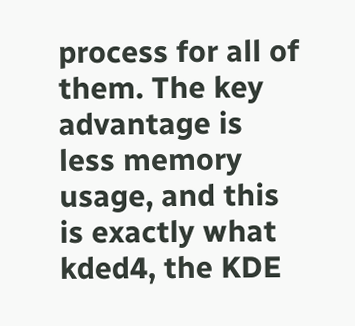process for all of them. The key advantage is less memory usage, and this is exactly what kded4, the KDE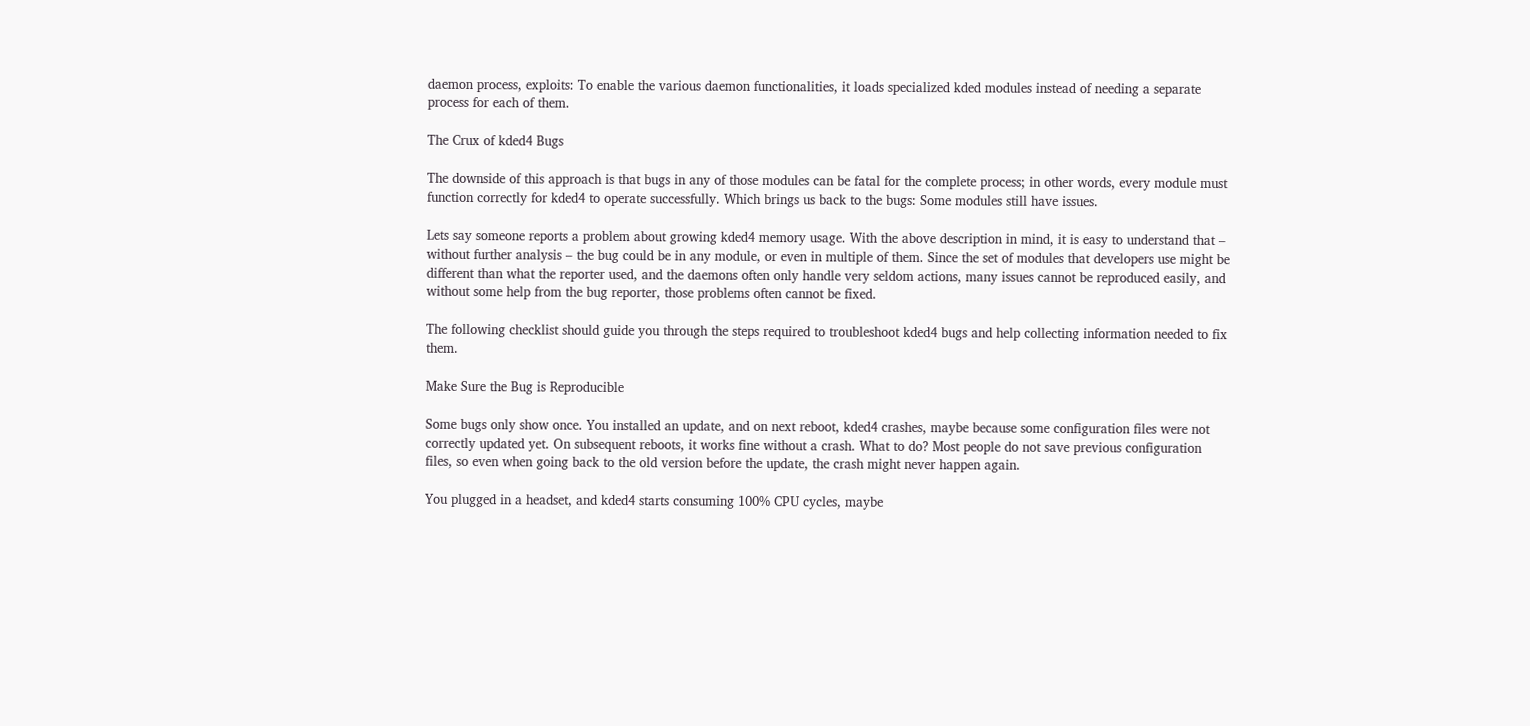daemon process, exploits: To enable the various daemon functionalities, it loads specialized kded modules instead of needing a separate process for each of them.

The Crux of kded4 Bugs

The downside of this approach is that bugs in any of those modules can be fatal for the complete process; in other words, every module must function correctly for kded4 to operate successfully. Which brings us back to the bugs: Some modules still have issues.

Lets say someone reports a problem about growing kded4 memory usage. With the above description in mind, it is easy to understand that – without further analysis – the bug could be in any module, or even in multiple of them. Since the set of modules that developers use might be different than what the reporter used, and the daemons often only handle very seldom actions, many issues cannot be reproduced easily, and without some help from the bug reporter, those problems often cannot be fixed.

The following checklist should guide you through the steps required to troubleshoot kded4 bugs and help collecting information needed to fix them.

Make Sure the Bug is Reproducible

Some bugs only show once. You installed an update, and on next reboot, kded4 crashes, maybe because some configuration files were not correctly updated yet. On subsequent reboots, it works fine without a crash. What to do? Most people do not save previous configuration files, so even when going back to the old version before the update, the crash might never happen again.

You plugged in a headset, and kded4 starts consuming 100% CPU cycles, maybe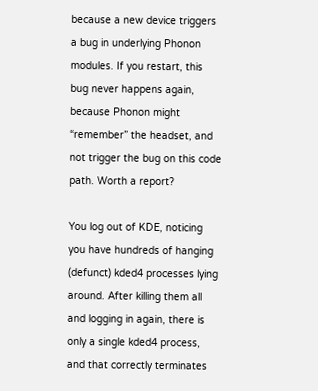because a new device triggers a bug in underlying Phonon modules. If you restart, this bug never happens again, because Phonon might “remember” the headset, and not trigger the bug on this code path. Worth a report?

You log out of KDE, noticing you have hundreds of hanging (defunct) kded4 processes lying around. After killing them all and logging in again, there is only a single kded4 process, and that correctly terminates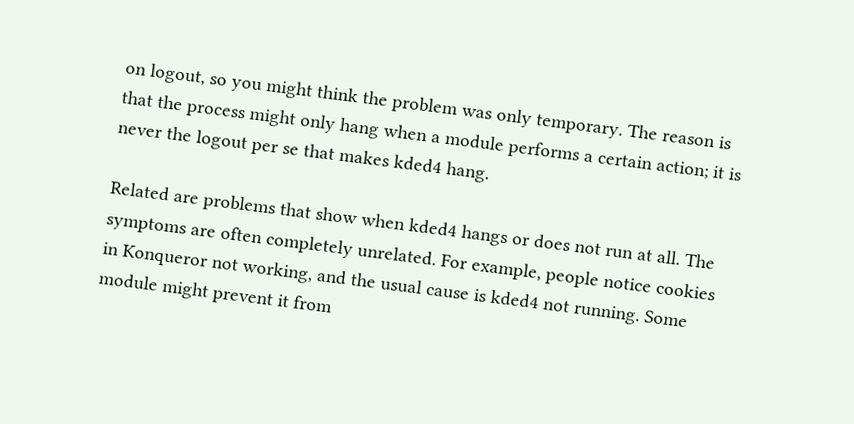on logout, so you might think the problem was only temporary. The reason is that the process might only hang when a module performs a certain action; it is never the logout per se that makes kded4 hang.

Related are problems that show when kded4 hangs or does not run at all. The symptoms are often completely unrelated. For example, people notice cookies in Konqueror not working, and the usual cause is kded4 not running. Some module might prevent it from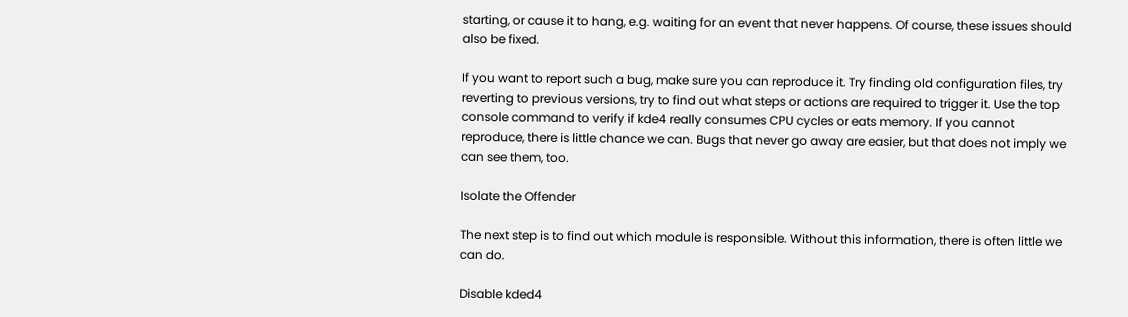starting, or cause it to hang, e.g. waiting for an event that never happens. Of course, these issues should also be fixed.

If you want to report such a bug, make sure you can reproduce it. Try finding old configuration files, try reverting to previous versions, try to find out what steps or actions are required to trigger it. Use the top console command to verify if kde4 really consumes CPU cycles or eats memory. If you cannot reproduce, there is little chance we can. Bugs that never go away are easier, but that does not imply we can see them, too.

Isolate the Offender

The next step is to find out which module is responsible. Without this information, there is often little we can do.

Disable kded4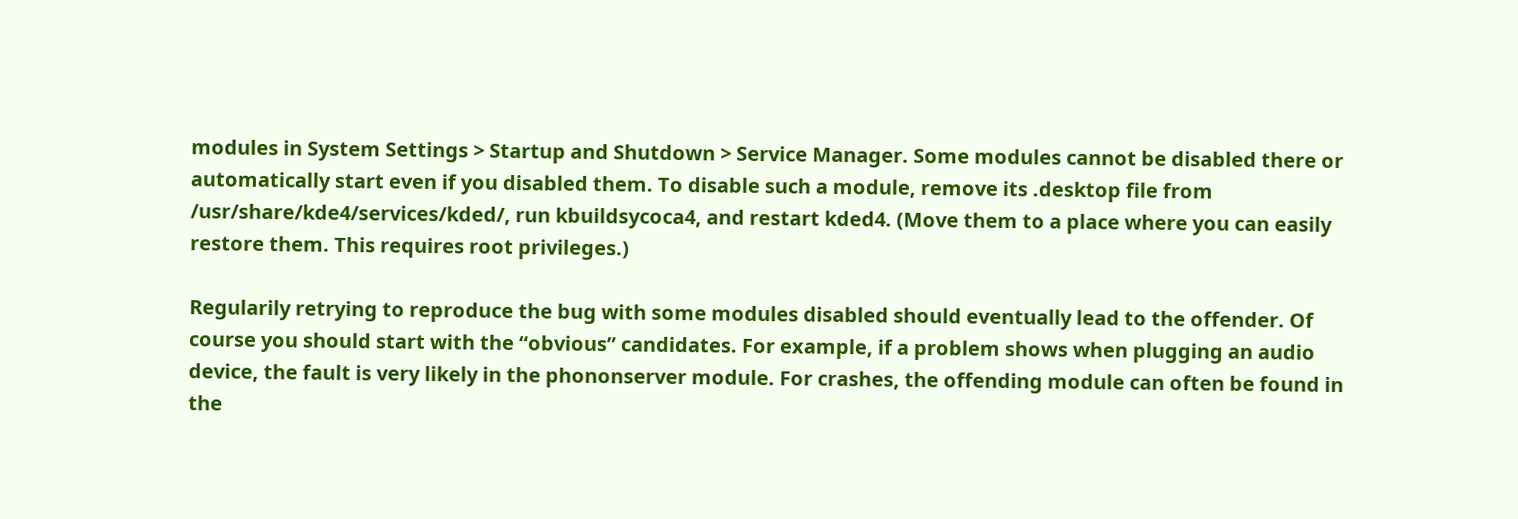modules in System Settings > Startup and Shutdown > Service Manager. Some modules cannot be disabled there or automatically start even if you disabled them. To disable such a module, remove its .desktop file from /usr/share/kde4/services/kded/, run kbuildsycoca4, and restart kded4. (Move them to a place where you can easily restore them. This requires root privileges.)

Regularily retrying to reproduce the bug with some modules disabled should eventually lead to the offender. Of course you should start with the “obvious” candidates. For example, if a problem shows when plugging an audio device, the fault is very likely in the phononserver module. For crashes, the offending module can often be found in the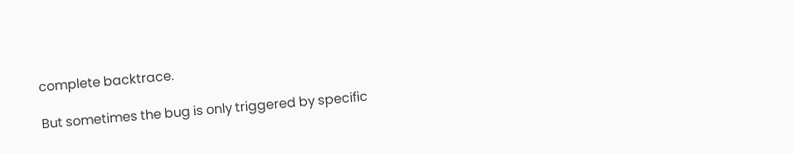complete backtrace.

But sometimes the bug is only triggered by specific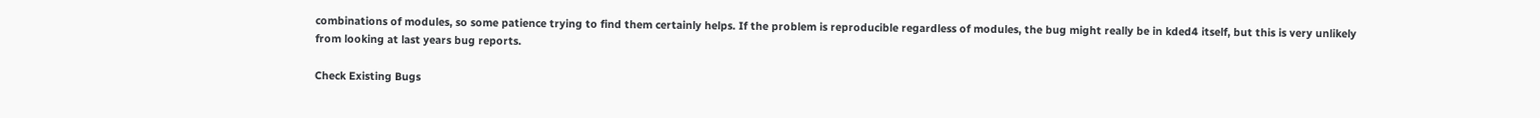combinations of modules, so some patience trying to find them certainly helps. If the problem is reproducible regardless of modules, the bug might really be in kded4 itself, but this is very unlikely from looking at last years bug reports.

Check Existing Bugs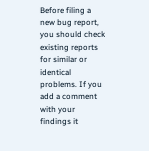Before filing a new bug report, you should check existing reports for similar or identical problems. If you add a comment with your findings it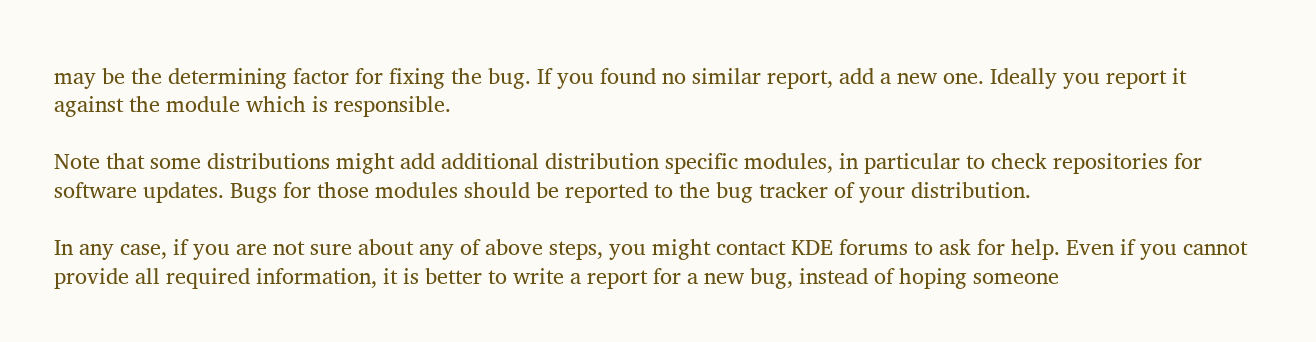may be the determining factor for fixing the bug. If you found no similar report, add a new one. Ideally you report it against the module which is responsible.

Note that some distributions might add additional distribution specific modules, in particular to check repositories for software updates. Bugs for those modules should be reported to the bug tracker of your distribution.

In any case, if you are not sure about any of above steps, you might contact KDE forums to ask for help. Even if you cannot provide all required information, it is better to write a report for a new bug, instead of hoping someone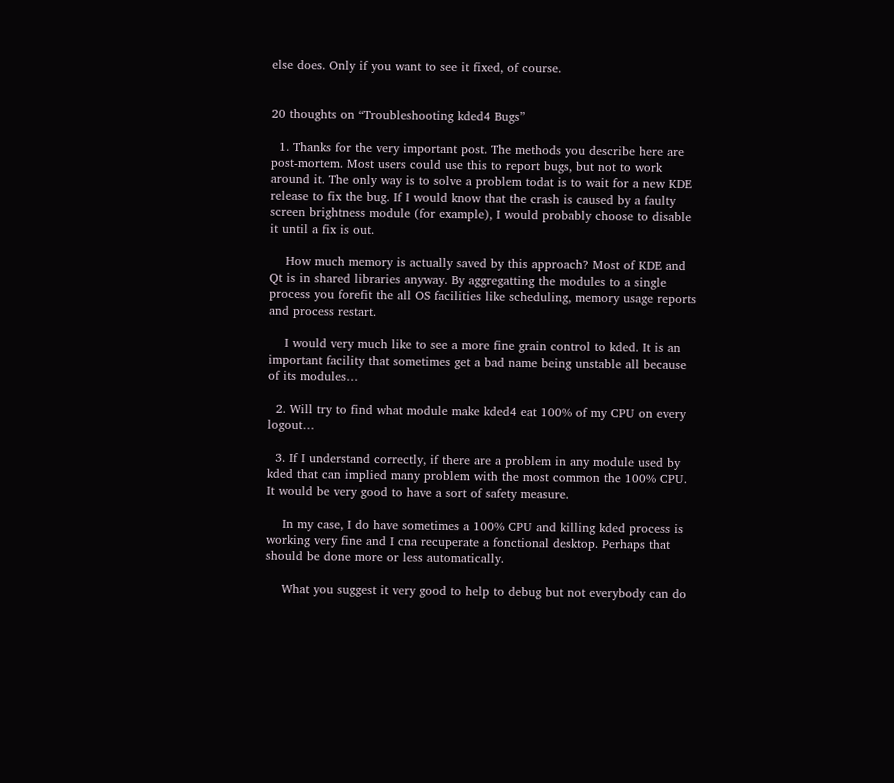else does. Only if you want to see it fixed, of course.


20 thoughts on “Troubleshooting kded4 Bugs”

  1. Thanks for the very important post. The methods you describe here are post-mortem. Most users could use this to report bugs, but not to work around it. The only way is to solve a problem todat is to wait for a new KDE release to fix the bug. If I would know that the crash is caused by a faulty screen brightness module (for example), I would probably choose to disable it until a fix is out.

    How much memory is actually saved by this approach? Most of KDE and Qt is in shared libraries anyway. By aggregatting the modules to a single process you forefit the all OS facilities like scheduling, memory usage reports and process restart.

    I would very much like to see a more fine grain control to kded. It is an important facility that sometimes get a bad name being unstable all because of its modules…

  2. Will try to find what module make kded4 eat 100% of my CPU on every logout…

  3. If I understand correctly, if there are a problem in any module used by kded that can implied many problem with the most common the 100% CPU. It would be very good to have a sort of safety measure.

    In my case, I do have sometimes a 100% CPU and killing kded process is working very fine and I cna recuperate a fonctional desktop. Perhaps that should be done more or less automatically.

    What you suggest it very good to help to debug but not everybody can do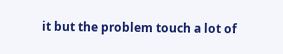it but the problem touch a lot of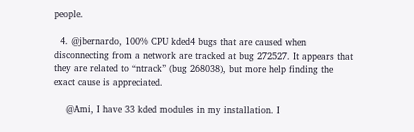people.

  4. @jbernardo, 100% CPU kded4 bugs that are caused when disconnecting from a network are tracked at bug 272527. It appears that they are related to “ntrack” (bug 268038), but more help finding the exact cause is appreciated.

    @Ami, I have 33 kded modules in my installation. I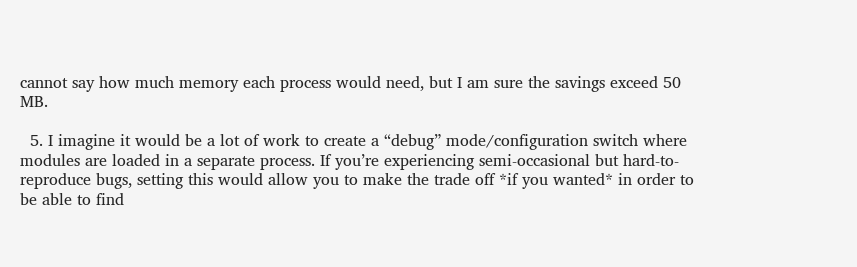cannot say how much memory each process would need, but I am sure the savings exceed 50 MB.

  5. I imagine it would be a lot of work to create a “debug” mode/configuration switch where modules are loaded in a separate process. If you’re experiencing semi-occasional but hard-to-reproduce bugs, setting this would allow you to make the trade off *if you wanted* in order to be able to find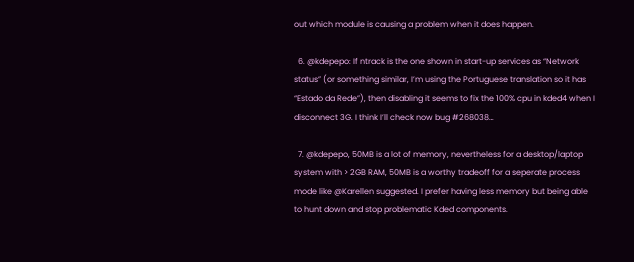out which module is causing a problem when it does happen.

  6. @kdepepo: If ntrack is the one shown in start-up services as “Network status” (or something similar, I’m using the Portuguese translation so it has “Estado da Rede”), then disabling it seems to fix the 100% cpu in kded4 when I disconnect 3G. I think I’ll check now bug #268038…

  7. @kdepepo, 50MB is a lot of memory, nevertheless for a desktop/laptop system with > 2GB RAM, 50MB is a worthy tradeoff for a seperate process mode like @Karellen suggested. I prefer having less memory but being able to hunt down and stop problematic Kded components.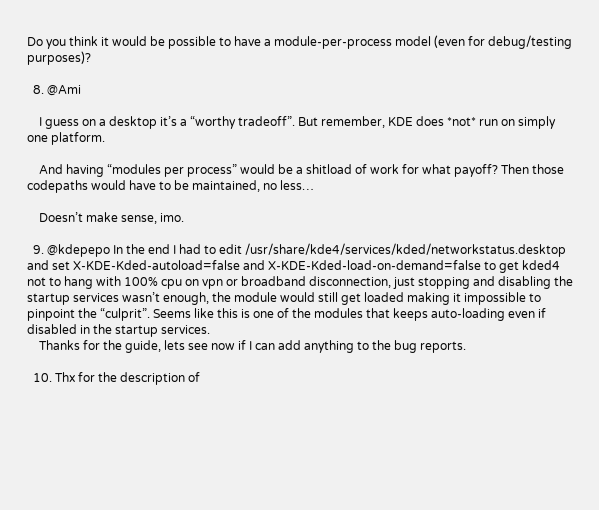Do you think it would be possible to have a module-per-process model (even for debug/testing purposes)?

  8. @Ami

    I guess on a desktop it’s a “worthy tradeoff”. But remember, KDE does *not* run on simply one platform.

    And having “modules per process” would be a shitload of work for what payoff? Then those codepaths would have to be maintained, no less…

    Doesn’t make sense, imo.

  9. @kdepepo In the end I had to edit /usr/share/kde4/services/kded/networkstatus.desktop and set X-KDE-Kded-autoload=false and X-KDE-Kded-load-on-demand=false to get kded4 not to hang with 100% cpu on vpn or broadband disconnection, just stopping and disabling the startup services wasn’t enough, the module would still get loaded making it impossible to pinpoint the “culprit”. Seems like this is one of the modules that keeps auto-loading even if disabled in the startup services.
    Thanks for the guide, lets see now if I can add anything to the bug reports.

  10. Thx for the description of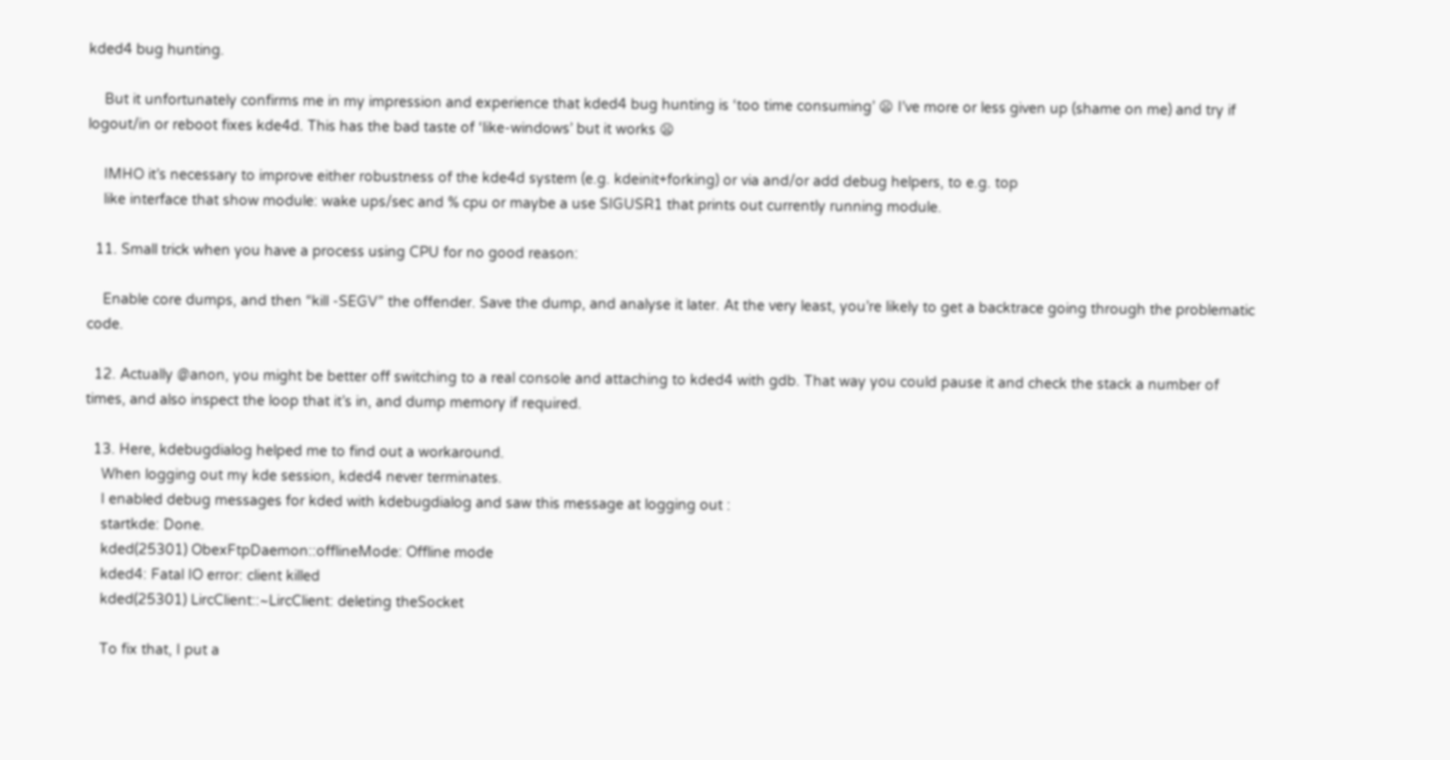kded4 bug hunting.

    But it unfortunately confirms me in my impression and experience that kded4 bug hunting is ‘too time consuming’ 😦 I’ve more or less given up (shame on me) and try if logout/in or reboot fixes kde4d. This has the bad taste of ‘like-windows’ but it works 😦

    IMHO it’s necessary to improve either robustness of the kde4d system (e.g. kdeinit+forking) or via and/or add debug helpers, to e.g. top
    like interface that show module: wake ups/sec and % cpu or maybe a use SIGUSR1 that prints out currently running module.

  11. Small trick when you have a process using CPU for no good reason:

    Enable core dumps, and then “kill -SEGV” the offender. Save the dump, and analyse it later. At the very least, you’re likely to get a backtrace going through the problematic code.

  12. Actually @anon, you might be better off switching to a real console and attaching to kded4 with gdb. That way you could pause it and check the stack a number of times, and also inspect the loop that it’s in, and dump memory if required.

  13. Here, kdebugdialog helped me to find out a workaround.
    When logging out my kde session, kded4 never terminates.
    I enabled debug messages for kded with kdebugdialog and saw this message at logging out :
    startkde: Done.
    kded(25301) ObexFtpDaemon::offlineMode: Offline mode
    kded4: Fatal IO error: client killed
    kded(25301) LircClient::~LircClient: deleting theSocket

    To fix that, I put a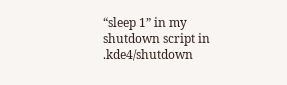“sleep 1” in my shutdown script in .kde4/shutdown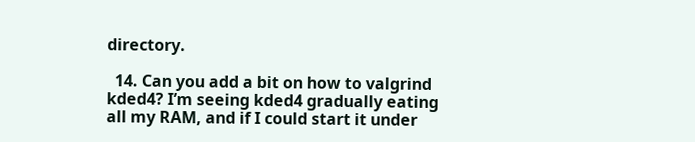directory.

  14. Can you add a bit on how to valgrind kded4? I’m seeing kded4 gradually eating all my RAM, and if I could start it under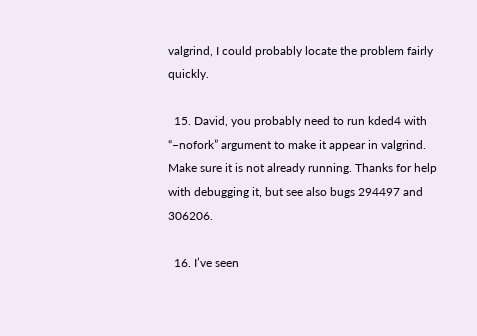valgrind, I could probably locate the problem fairly quickly.

  15. David, you probably need to run kded4 with “–nofork” argument to make it appear in valgrind. Make sure it is not already running. Thanks for help with debugging it, but see also bugs 294497 and 306206.

  16. I’ve seen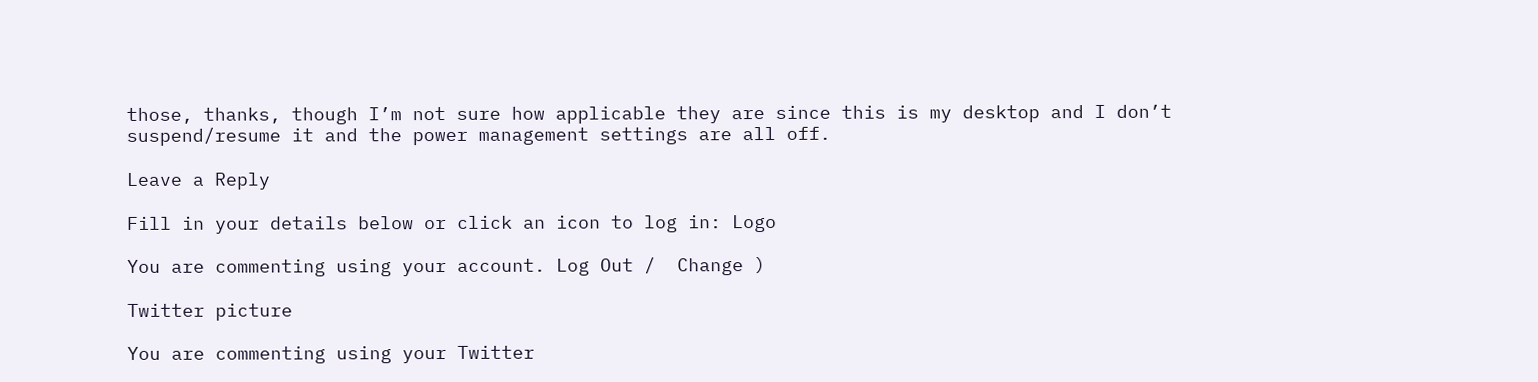those, thanks, though I’m not sure how applicable they are since this is my desktop and I don’t suspend/resume it and the power management settings are all off.

Leave a Reply

Fill in your details below or click an icon to log in: Logo

You are commenting using your account. Log Out /  Change )

Twitter picture

You are commenting using your Twitter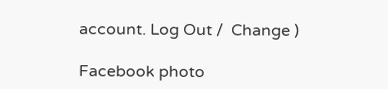account. Log Out /  Change )

Facebook photo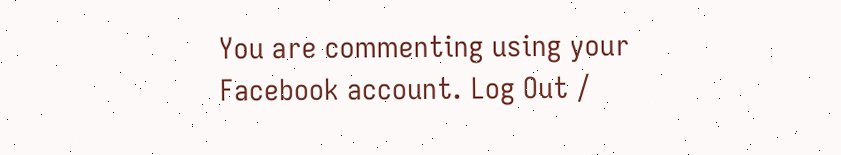You are commenting using your Facebook account. Log Out /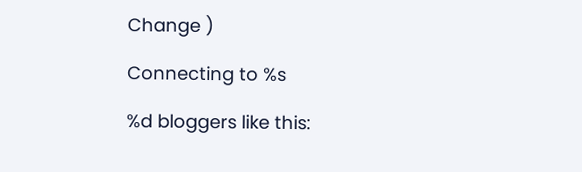Change )

Connecting to %s

%d bloggers like this: